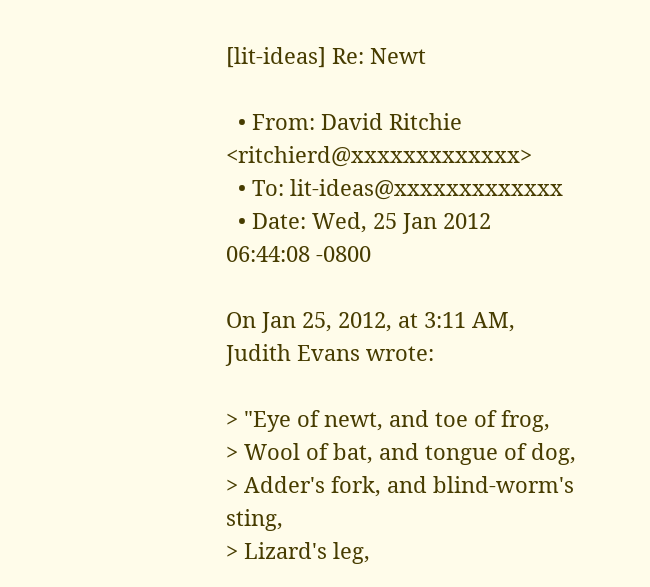[lit-ideas] Re: Newt

  • From: David Ritchie <ritchierd@xxxxxxxxxxxxx>
  • To: lit-ideas@xxxxxxxxxxxxx
  • Date: Wed, 25 Jan 2012 06:44:08 -0800

On Jan 25, 2012, at 3:11 AM, Judith Evans wrote:

> "Eye of newt, and toe of frog,
> Wool of bat, and tongue of dog,
> Adder's fork, and blind-worm's sting,
> Lizard's leg,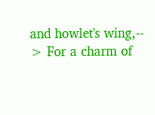and howlet's wing,--
> For a charm of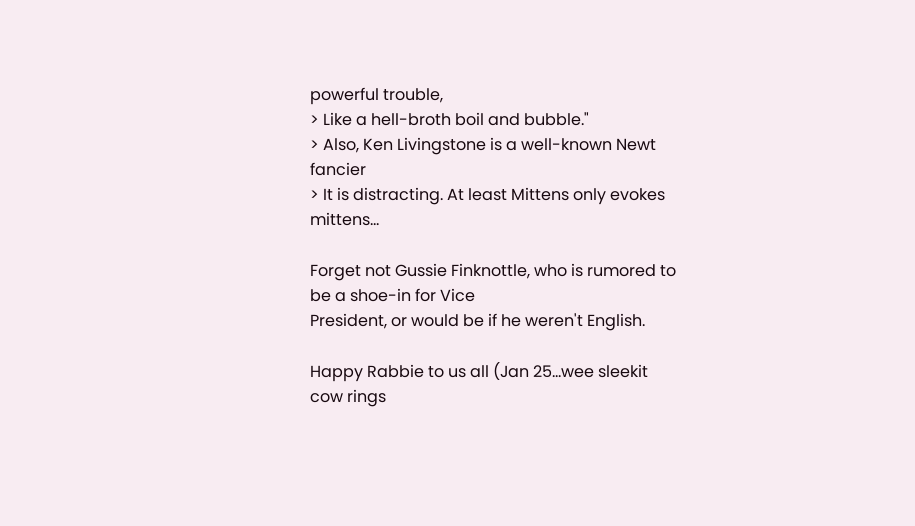powerful trouble,
> Like a hell-broth boil and bubble."
> Also, Ken Livingstone is a well-known Newt fancier
> It is distracting. At least Mittens only evokes mittens...

Forget not Gussie Finknottle, who is rumored to be a shoe-in for Vice
President, or would be if he weren't English.

Happy Rabbie to us all (Jan 25...wee sleekit cow rings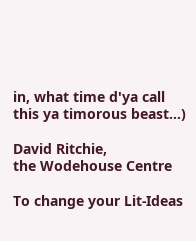in, what time d'ya call
this ya timorous beast...)

David Ritchie,
the Wodehouse Centre

To change your Lit-Ideas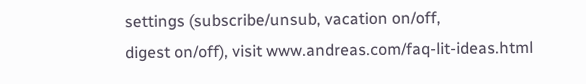settings (subscribe/unsub, vacation on/off,
digest on/off), visit www.andreas.com/faq-lit-ideas.html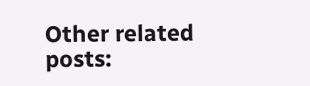Other related posts: